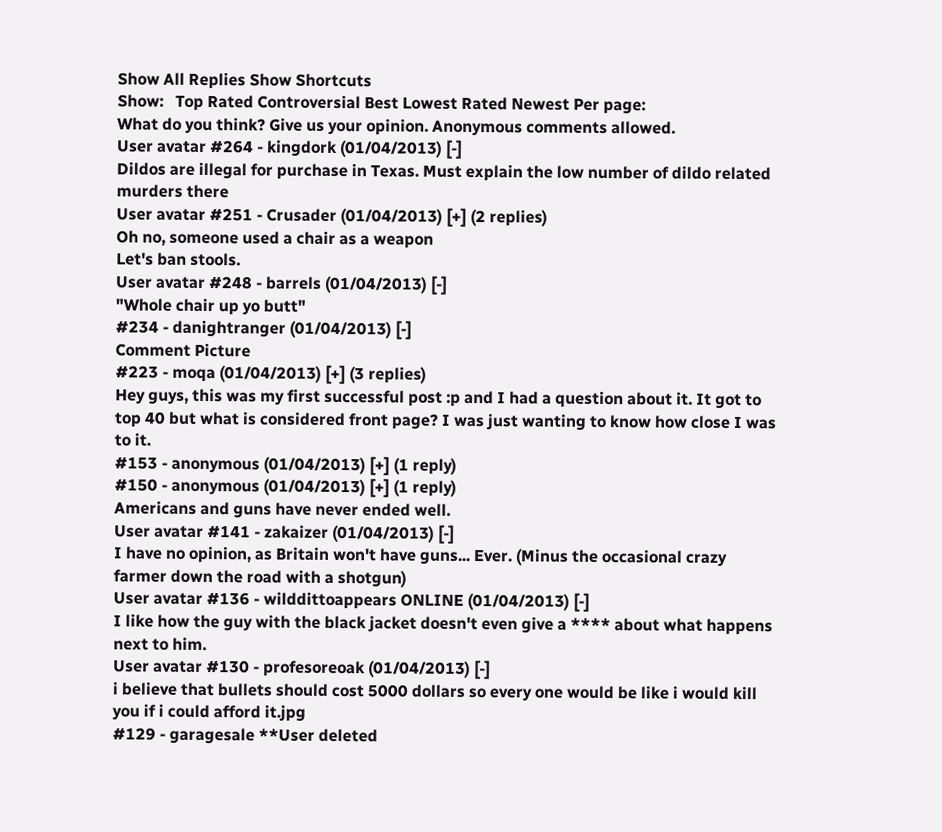Show All Replies Show Shortcuts
Show:   Top Rated Controversial Best Lowest Rated Newest Per page:
What do you think? Give us your opinion. Anonymous comments allowed.
User avatar #264 - kingdork (01/04/2013) [-]
Dildos are illegal for purchase in Texas. Must explain the low number of dildo related murders there
User avatar #251 - Crusader (01/04/2013) [+] (2 replies)
Oh no, someone used a chair as a weapon
Let's ban stools.
User avatar #248 - barrels (01/04/2013) [-]
"Whole chair up yo butt"
#234 - danightranger (01/04/2013) [-]
Comment Picture
#223 - moqa (01/04/2013) [+] (3 replies)
Hey guys, this was my first successful post :p and I had a question about it. It got to top 40 but what is considered front page? I was just wanting to know how close I was to it.
#153 - anonymous (01/04/2013) [+] (1 reply)
#150 - anonymous (01/04/2013) [+] (1 reply)
Americans and guns have never ended well.
User avatar #141 - zakaizer (01/04/2013) [-]
I have no opinion, as Britain won't have guns... Ever. (Minus the occasional crazy farmer down the road with a shotgun)
User avatar #136 - wilddittoappears ONLINE (01/04/2013) [-]
I like how the guy with the black jacket doesn't even give a **** about what happens next to him.
User avatar #130 - profesoreoak (01/04/2013) [-]
i believe that bullets should cost 5000 dollars so every one would be like i would kill you if i could afford it.jpg
#129 - garagesale **User deleted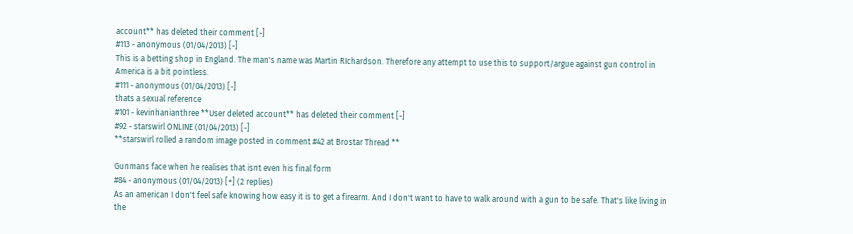account** has deleted their comment [-]
#113 - anonymous (01/04/2013) [-]
This is a betting shop in England. The man's name was Martin RIchardson. Therefore any attempt to use this to support/argue against gun control in America is a bit pointless.
#111 - anonymous (01/04/2013) [-]
thats a sexual reference
#101 - kevinhanianthree **User deleted account** has deleted their comment [-]
#92 - starswirl ONLINE (01/04/2013) [-]
**starswirl rolled a random image posted in comment #42 at Brostar Thread **

Gunmans face when he realises that isnt even his final form
#84 - anonymous (01/04/2013) [+] (2 replies)
As an american I don't feel safe knowing how easy it is to get a firearm. And I don't want to have to walk around with a gun to be safe. That's like living in the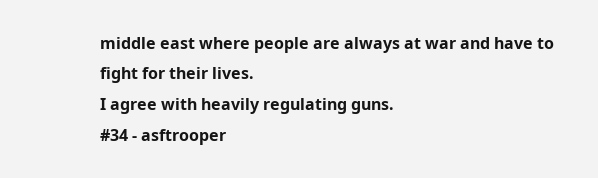middle east where people are always at war and have to fight for their lives.
I agree with heavily regulating guns.
#34 - asftrooper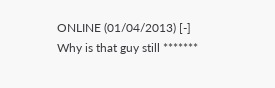ONLINE (01/04/2013) [-]
Why is that guy still *******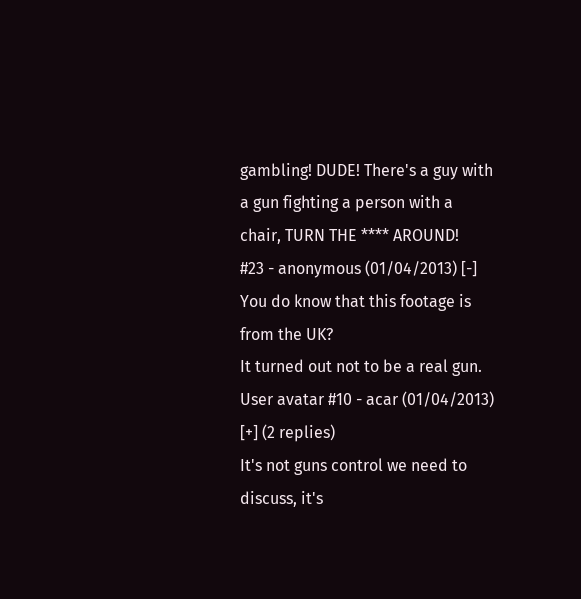gambling! DUDE! There's a guy with a gun fighting a person with a chair, TURN THE **** AROUND!
#23 - anonymous (01/04/2013) [-]
You do know that this footage is from the UK?
It turned out not to be a real gun.
User avatar #10 - acar (01/04/2013) [+] (2 replies)
It's not guns control we need to discuss, it's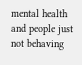mental health and people just not behaving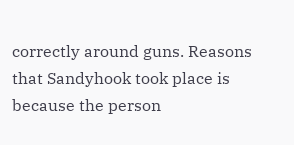correctly around guns. Reasons that Sandyhook took place is because the person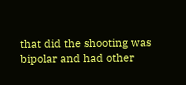that did the shooting was bipolar and had other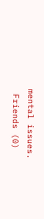mental issues.
 Friends (0)